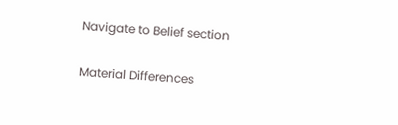Navigate to Belief section

Material Differences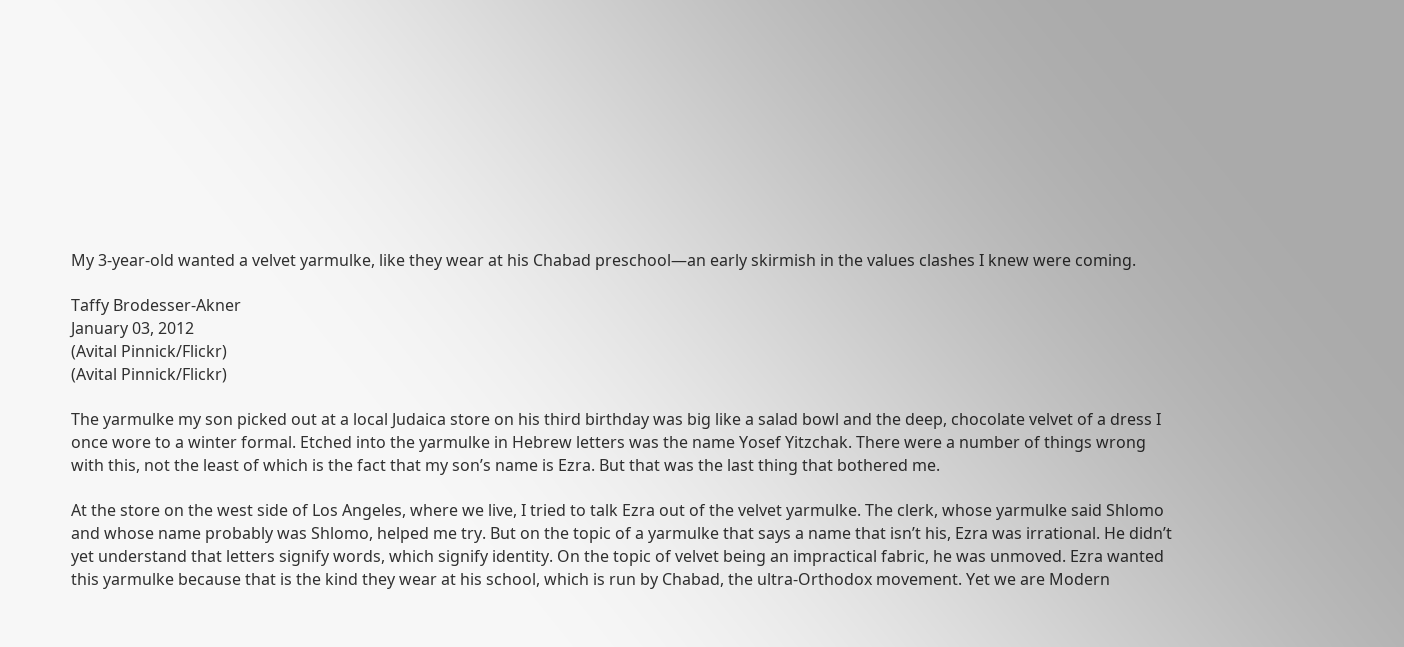My 3-year-old wanted a velvet yarmulke, like they wear at his Chabad preschool—an early skirmish in the values clashes I knew were coming.

Taffy Brodesser-Akner
January 03, 2012
(Avital Pinnick/Flickr)
(Avital Pinnick/Flickr)

The yarmulke my son picked out at a local Judaica store on his third birthday was big like a salad bowl and the deep, chocolate velvet of a dress I once wore to a winter formal. Etched into the yarmulke in Hebrew letters was the name Yosef Yitzchak. There were a number of things wrong with this, not the least of which is the fact that my son’s name is Ezra. But that was the last thing that bothered me.

At the store on the west side of Los Angeles, where we live, I tried to talk Ezra out of the velvet yarmulke. The clerk, whose yarmulke said Shlomo and whose name probably was Shlomo, helped me try. But on the topic of a yarmulke that says a name that isn’t his, Ezra was irrational. He didn’t yet understand that letters signify words, which signify identity. On the topic of velvet being an impractical fabric, he was unmoved. Ezra wanted this yarmulke because that is the kind they wear at his school, which is run by Chabad, the ultra-Orthodox movement. Yet we are Modern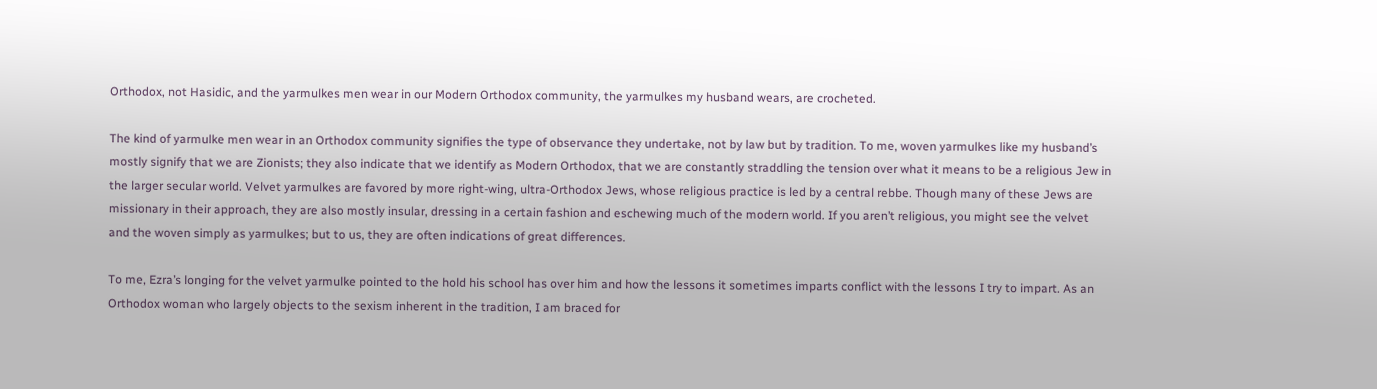Orthodox, not Hasidic, and the yarmulkes men wear in our Modern Orthodox community, the yarmulkes my husband wears, are crocheted.

The kind of yarmulke men wear in an Orthodox community signifies the type of observance they undertake, not by law but by tradition. To me, woven yarmulkes like my husband’s mostly signify that we are Zionists; they also indicate that we identify as Modern Orthodox, that we are constantly straddling the tension over what it means to be a religious Jew in the larger secular world. Velvet yarmulkes are favored by more right-wing, ultra-Orthodox Jews, whose religious practice is led by a central rebbe. Though many of these Jews are missionary in their approach, they are also mostly insular, dressing in a certain fashion and eschewing much of the modern world. If you aren’t religious, you might see the velvet and the woven simply as yarmulkes; but to us, they are often indications of great differences.

To me, Ezra’s longing for the velvet yarmulke pointed to the hold his school has over him and how the lessons it sometimes imparts conflict with the lessons I try to impart. As an Orthodox woman who largely objects to the sexism inherent in the tradition, I am braced for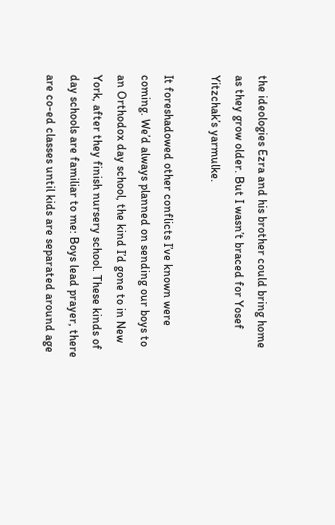the ideologies Ezra and his brother could bring home as they grow older. But I wasn’t braced for Yosef Yitzchak’s yarmulke.

It foreshadowed other conflicts I’ve known were coming. We’d always planned on sending our boys to an Orthodox day school, the kind I’d gone to in New York, after they finish nursery school. These kinds of day schools are familiar to me: Boys lead prayer, there are co-ed classes until kids are separated around age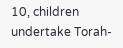10, children undertake Torah-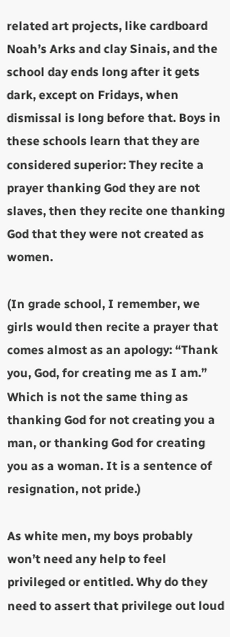related art projects, like cardboard Noah’s Arks and clay Sinais, and the school day ends long after it gets dark, except on Fridays, when dismissal is long before that. Boys in these schools learn that they are considered superior: They recite a prayer thanking God they are not slaves, then they recite one thanking God that they were not created as women.

(In grade school, I remember, we girls would then recite a prayer that comes almost as an apology: “Thank you, God, for creating me as I am.” Which is not the same thing as thanking God for not creating you a man, or thanking God for creating you as a woman. It is a sentence of resignation, not pride.)

As white men, my boys probably won’t need any help to feel privileged or entitled. Why do they need to assert that privilege out loud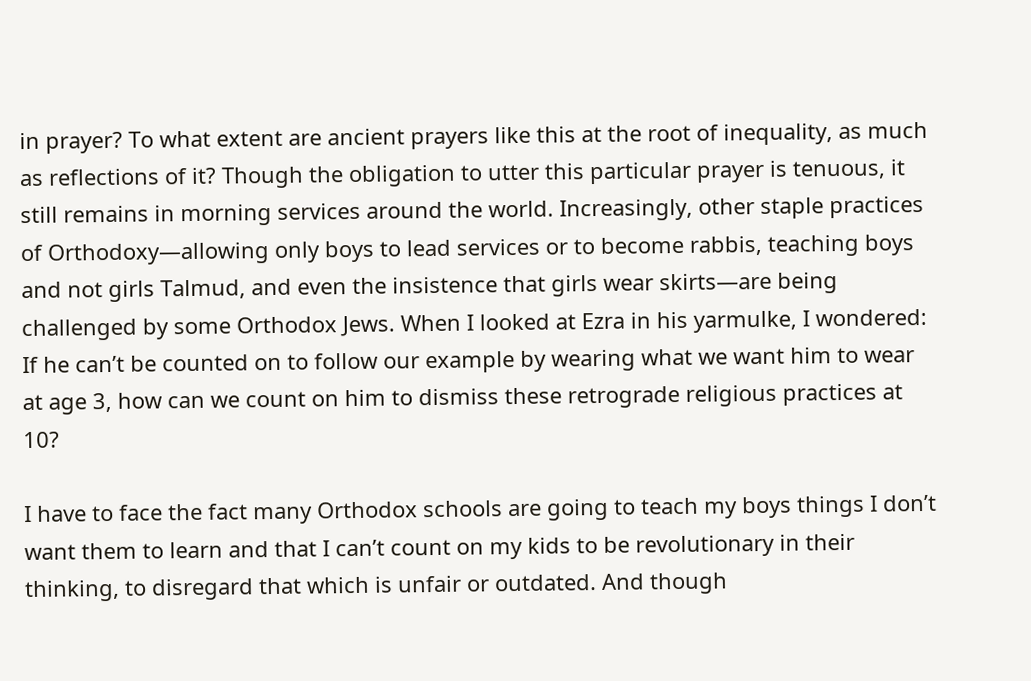in prayer? To what extent are ancient prayers like this at the root of inequality, as much as reflections of it? Though the obligation to utter this particular prayer is tenuous, it still remains in morning services around the world. Increasingly, other staple practices of Orthodoxy—allowing only boys to lead services or to become rabbis, teaching boys and not girls Talmud, and even the insistence that girls wear skirts—are being challenged by some Orthodox Jews. When I looked at Ezra in his yarmulke, I wondered: If he can’t be counted on to follow our example by wearing what we want him to wear at age 3, how can we count on him to dismiss these retrograde religious practices at 10?

I have to face the fact many Orthodox schools are going to teach my boys things I don’t want them to learn and that I can’t count on my kids to be revolutionary in their thinking, to disregard that which is unfair or outdated. And though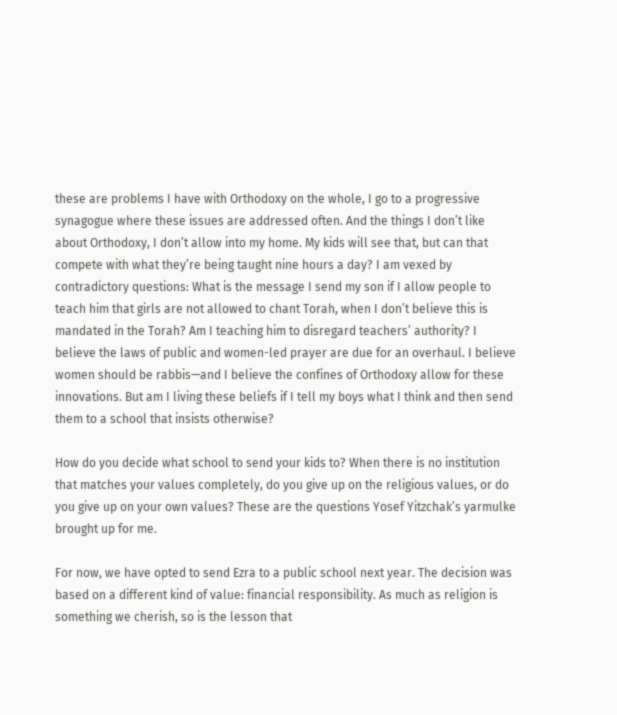these are problems I have with Orthodoxy on the whole, I go to a progressive synagogue where these issues are addressed often. And the things I don’t like about Orthodoxy, I don’t allow into my home. My kids will see that, but can that compete with what they’re being taught nine hours a day? I am vexed by contradictory questions: What is the message I send my son if I allow people to teach him that girls are not allowed to chant Torah, when I don’t believe this is mandated in the Torah? Am I teaching him to disregard teachers’ authority? I believe the laws of public and women-led prayer are due for an overhaul. I believe women should be rabbis—and I believe the confines of Orthodoxy allow for these innovations. But am I living these beliefs if I tell my boys what I think and then send them to a school that insists otherwise?

How do you decide what school to send your kids to? When there is no institution that matches your values completely, do you give up on the religious values, or do you give up on your own values? These are the questions Yosef Yitzchak’s yarmulke brought up for me.

For now, we have opted to send Ezra to a public school next year. The decision was based on a different kind of value: financial responsibility. As much as religion is something we cherish, so is the lesson that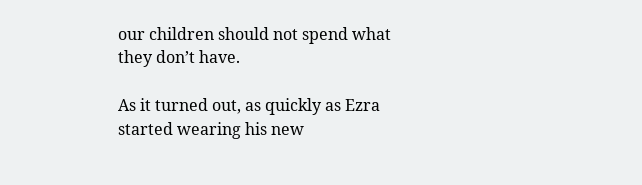our children should not spend what they don’t have.

As it turned out, as quickly as Ezra started wearing his new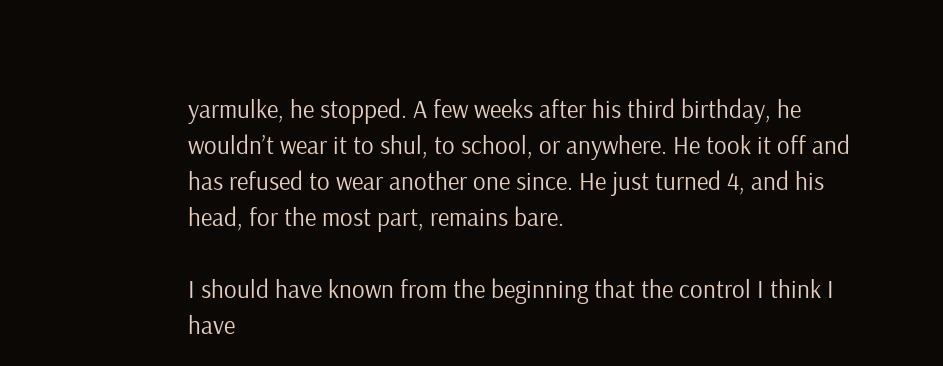yarmulke, he stopped. A few weeks after his third birthday, he wouldn’t wear it to shul, to school, or anywhere. He took it off and has refused to wear another one since. He just turned 4, and his head, for the most part, remains bare.

I should have known from the beginning that the control I think I have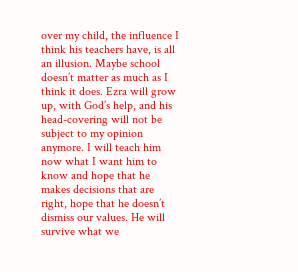over my child, the influence I think his teachers have, is all an illusion. Maybe school doesn’t matter as much as I think it does. Ezra will grow up, with God’s help, and his head-covering will not be subject to my opinion anymore. I will teach him now what I want him to know and hope that he makes decisions that are right, hope that he doesn’t dismiss our values. He will survive what we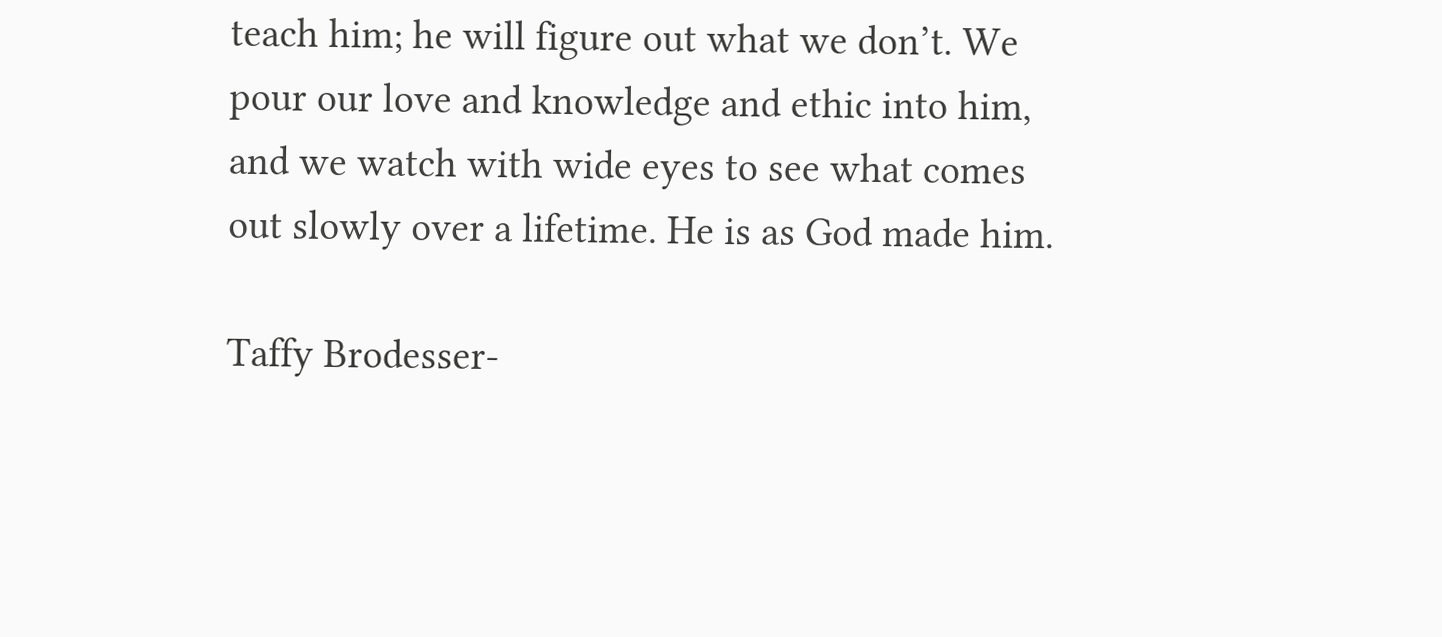teach him; he will figure out what we don’t. We pour our love and knowledge and ethic into him, and we watch with wide eyes to see what comes out slowly over a lifetime. He is as God made him.

Taffy Brodesser-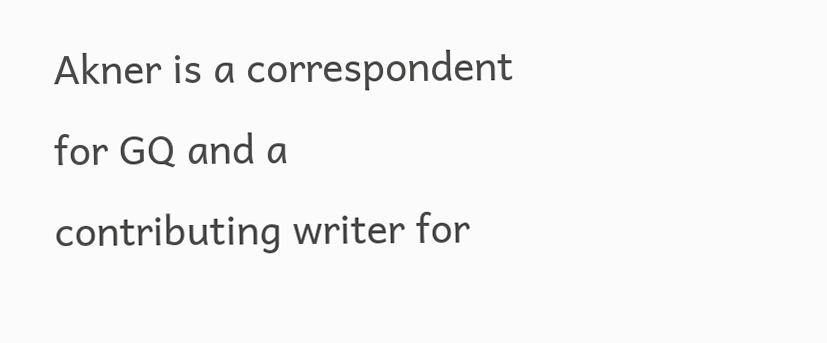Akner is a correspondent for GQ and a contributing writer for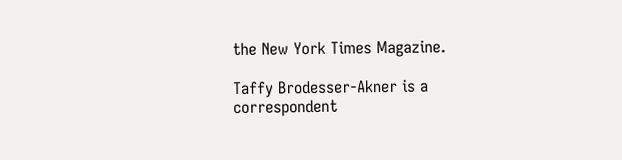the New York Times Magazine.

Taffy Brodesser-Akner is a correspondent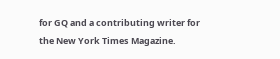for GQ and a contributing writer for the New York Times Magazine.